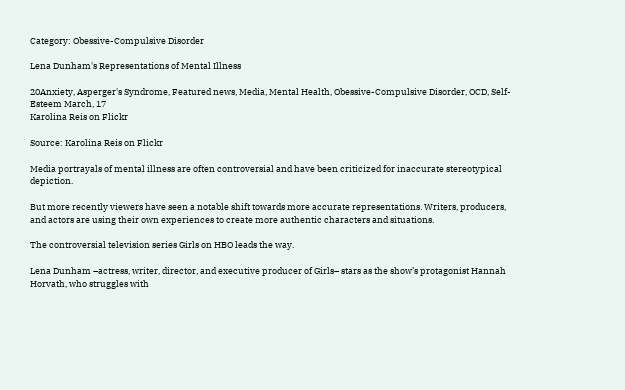Category: Obessive-Compulsive Disorder

Lena Dunham's Representations of Mental Illness

20Anxiety, Asperger's Syndrome, Featured news, Media, Mental Health, Obessive-Compulsive Disorder, OCD, Self-Esteem March, 17
Karolina Reis on Flickr

Source: Karolina Reis on Flickr

Media portrayals of mental illness are often controversial and have been criticized for inaccurate stereotypical depiction.

But more recently viewers have seen a notable shift towards more accurate representations. Writers, producers, and actors are using their own experiences to create more authentic characters and situations.

The controversial television series Girls on HBO leads the way.

Lena Dunham –actress, writer, director, and executive producer of Girls– stars as the show’s protagonist Hannah Horvath, who struggles with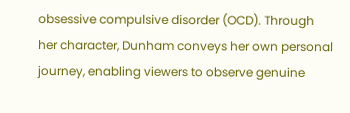obsessive compulsive disorder (OCD). Through her character, Dunham conveys her own personal journey, enabling viewers to observe genuine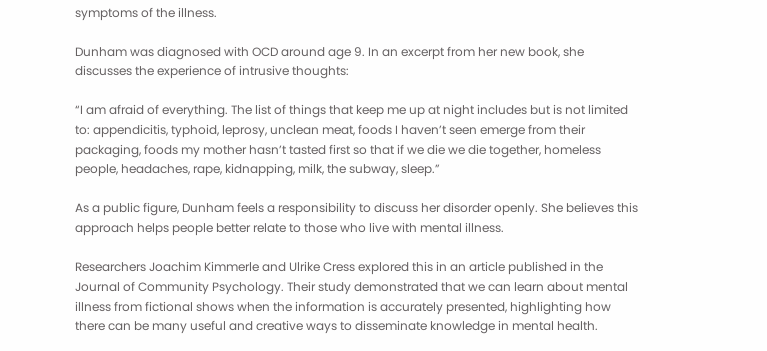symptoms of the illness.

Dunham was diagnosed with OCD around age 9. In an excerpt from her new book, she discusses the experience of intrusive thoughts:

“I am afraid of everything. The list of things that keep me up at night includes but is not limited to: appendicitis, typhoid, leprosy, unclean meat, foods I haven’t seen emerge from their packaging, foods my mother hasn’t tasted first so that if we die we die together, homeless people, headaches, rape, kidnapping, milk, the subway, sleep.”

As a public figure, Dunham feels a responsibility to discuss her disorder openly. She believes this approach helps people better relate to those who live with mental illness.

Researchers Joachim Kimmerle and Ulrike Cress explored this in an article published in the Journal of Community Psychology. Their study demonstrated that we can learn about mental illness from fictional shows when the information is accurately presented, highlighting how there can be many useful and creative ways to disseminate knowledge in mental health.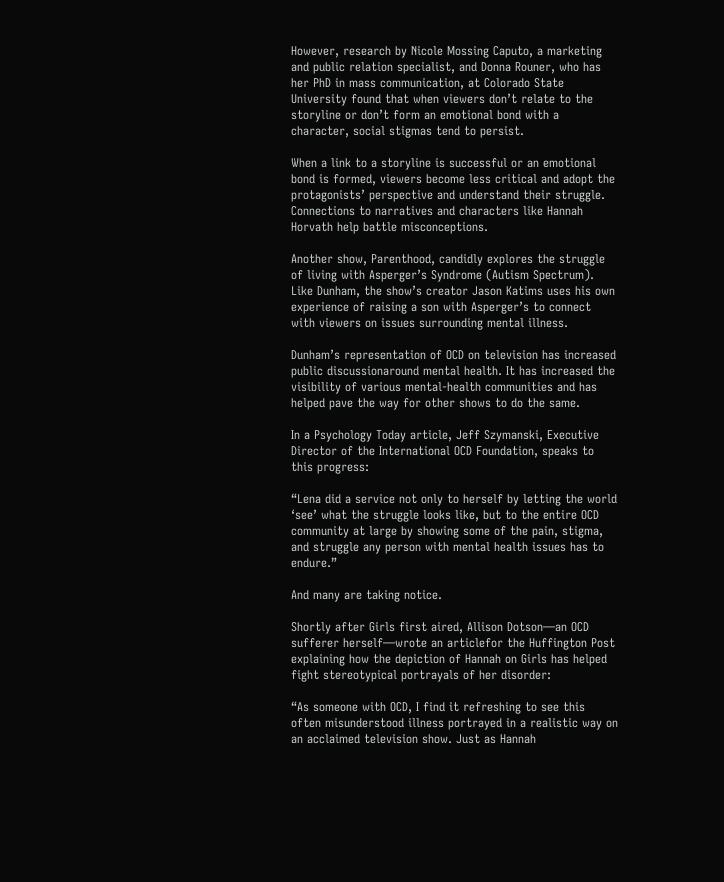However, research by Nicole Mossing Caputo, a marketing and public relation specialist, and Donna Rouner, who has her PhD in mass communication, at Colorado State University found that when viewers don’t relate to the storyline or don’t form an emotional bond with a character, social stigmas tend to persist.

When a link to a storyline is successful or an emotional bond is formed, viewers become less critical and adopt the protagonists’ perspective and understand their struggle. Connections to narratives and characters like Hannah Horvath help battle misconceptions.

Another show, Parenthood, candidly explores the struggle of living with Asperger’s Syndrome (Autism Spectrum). Like Dunham, the show’s creator Jason Katims uses his own experience of raising a son with Asperger’s to connect with viewers on issues surrounding mental illness.

Dunham’s representation of OCD on television has increased public discussionaround mental health. It has increased the visibility of various mental-health communities and has helped pave the way for other shows to do the same.

In a Psychology Today article, Jeff Szymanski, Executive Director of the International OCD Foundation, speaks to this progress:

“Lena did a service not only to herself by letting the world ‘see’ what the struggle looks like, but to the entire OCD community at large by showing some of the pain, stigma, and struggle any person with mental health issues has to endure.”

And many are taking notice.

Shortly after Girls first aired, Allison Dotson—an OCD sufferer herself—wrote an articlefor the Huffington Post explaining how the depiction of Hannah on Girls has helped fight stereotypical portrayals of her disorder:

“As someone with OCD, I find it refreshing to see this often misunderstood illness portrayed in a realistic way on an acclaimed television show. Just as Hannah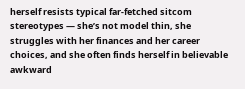herself resists typical far-fetched sitcom stereotypes — she’s not model thin, she struggles with her finances and her career choices, and she often finds herself in believable awkward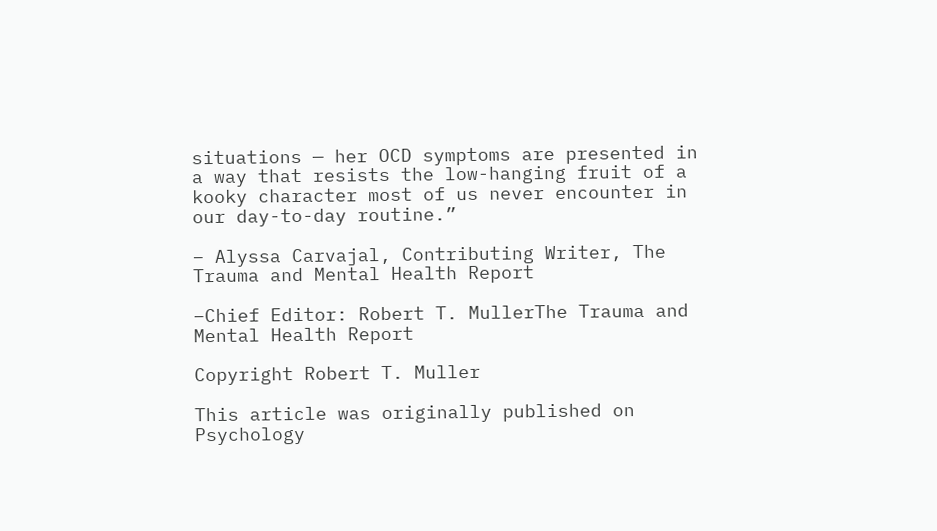situations — her OCD symptoms are presented in a way that resists the low-hanging fruit of a kooky character most of us never encounter in our day-to-day routine.”

– Alyssa Carvajal, Contributing Writer, The Trauma and Mental Health Report

–Chief Editor: Robert T. MullerThe Trauma and Mental Health Report

Copyright Robert T. Muller

This article was originally published on Psychology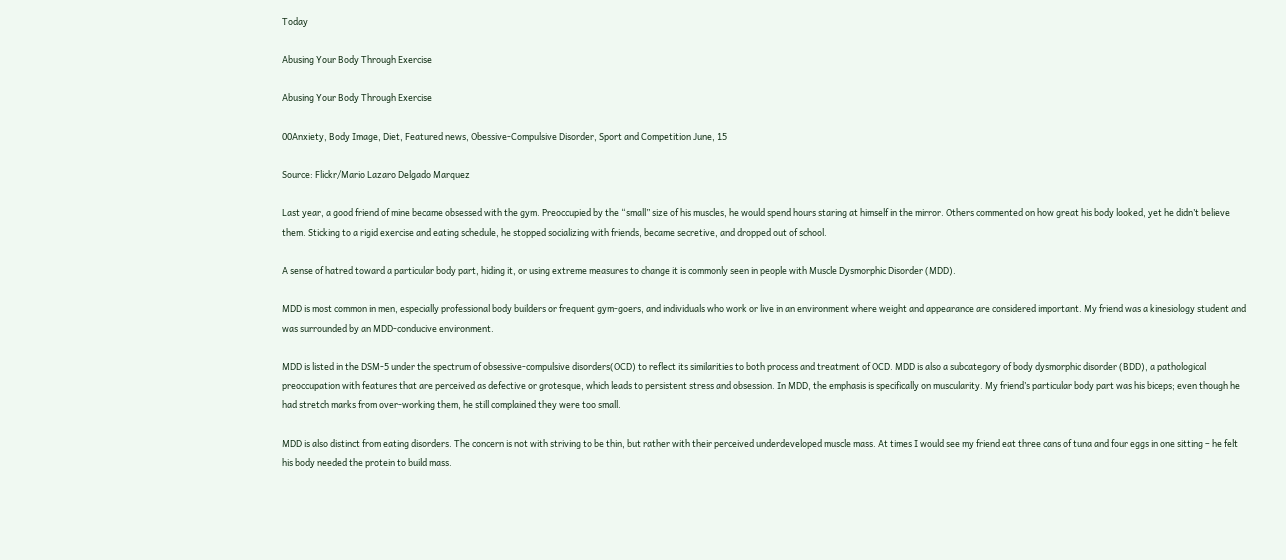Today

Abusing Your Body Through Exercise

Abusing Your Body Through Exercise

00Anxiety, Body Image, Diet, Featured news, Obessive-Compulsive Disorder, Sport and Competition June, 15

Source: Flickr/Mario Lazaro Delgado Marquez

Last year, a good friend of mine became obsessed with the gym. Preoccupied by the “small” size of his muscles, he would spend hours staring at himself in the mirror. Others commented on how great his body looked, yet he didn’t believe them. Sticking to a rigid exercise and eating schedule, he stopped socializing with friends, became secretive, and dropped out of school.

A sense of hatred toward a particular body part, hiding it, or using extreme measures to change it is commonly seen in people with Muscle Dysmorphic Disorder (MDD).

MDD is most common in men, especially professional body builders or frequent gym-goers, and individuals who work or live in an environment where weight and appearance are considered important. My friend was a kinesiology student and was surrounded by an MDD-conducive environment.

MDD is listed in the DSM-5 under the spectrum of obsessive-compulsive disorders(OCD) to reflect its similarities to both process and treatment of OCD. MDD is also a subcategory of body dysmorphic disorder (BDD), a pathological preoccupation with features that are perceived as defective or grotesque, which leads to persistent stress and obsession. In MDD, the emphasis is specifically on muscularity. My friend’s particular body part was his biceps; even though he had stretch marks from over-working them, he still complained they were too small.

MDD is also distinct from eating disorders. The concern is not with striving to be thin, but rather with their perceived underdeveloped muscle mass. At times I would see my friend eat three cans of tuna and four eggs in one sitting – he felt his body needed the protein to build mass.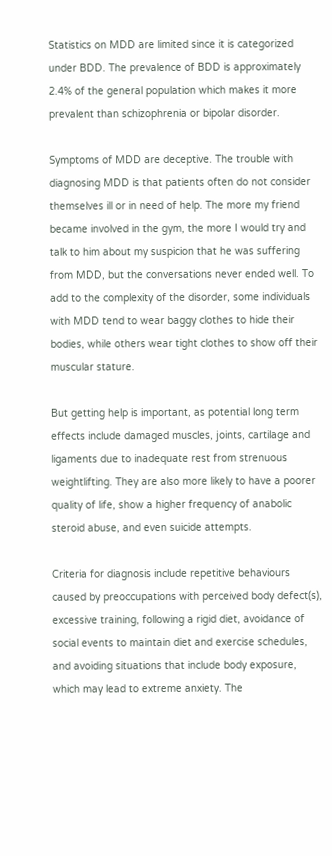Statistics on MDD are limited since it is categorized under BDD. The prevalence of BDD is approximately 2.4% of the general population which makes it more prevalent than schizophrenia or bipolar disorder.

Symptoms of MDD are deceptive. The trouble with diagnosing MDD is that patients often do not consider themselves ill or in need of help. The more my friend became involved in the gym, the more I would try and talk to him about my suspicion that he was suffering from MDD, but the conversations never ended well. To add to the complexity of the disorder, some individuals with MDD tend to wear baggy clothes to hide their bodies, while others wear tight clothes to show off their muscular stature.

But getting help is important, as potential long term effects include damaged muscles, joints, cartilage and ligaments due to inadequate rest from strenuous weightlifting. They are also more likely to have a poorer quality of life, show a higher frequency of anabolic steroid abuse, and even suicide attempts.

Criteria for diagnosis include repetitive behaviours caused by preoccupations with perceived body defect(s), excessive training, following a rigid diet, avoidance of social events to maintain diet and exercise schedules, and avoiding situations that include body exposure, which may lead to extreme anxiety. The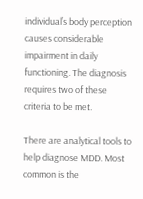individual’s body perception causes considerable impairment in daily functioning. The diagnosis requires two of these criteria to be met.

There are analytical tools to help diagnose MDD. Most common is the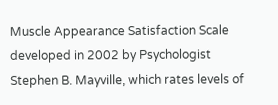Muscle Appearance Satisfaction Scale developed in 2002 by Psychologist Stephen B. Mayville, which rates levels of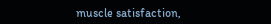muscle satisfaction,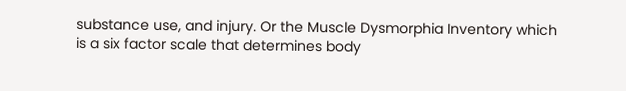substance use, and injury. Or the Muscle Dysmorphia Inventory which is a six factor scale that determines body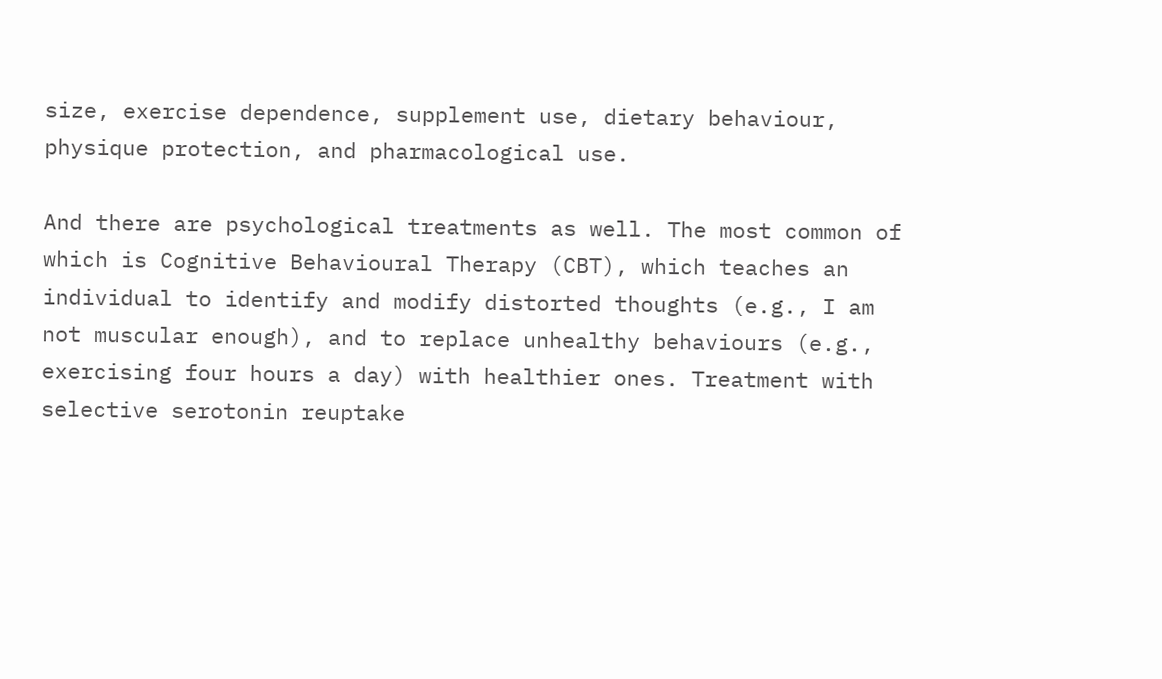size, exercise dependence, supplement use, dietary behaviour, physique protection, and pharmacological use.

And there are psychological treatments as well. The most common of which is Cognitive Behavioural Therapy (CBT), which teaches an individual to identify and modify distorted thoughts (e.g., I am not muscular enough), and to replace unhealthy behaviours (e.g., exercising four hours a day) with healthier ones. Treatment with selective serotonin reuptake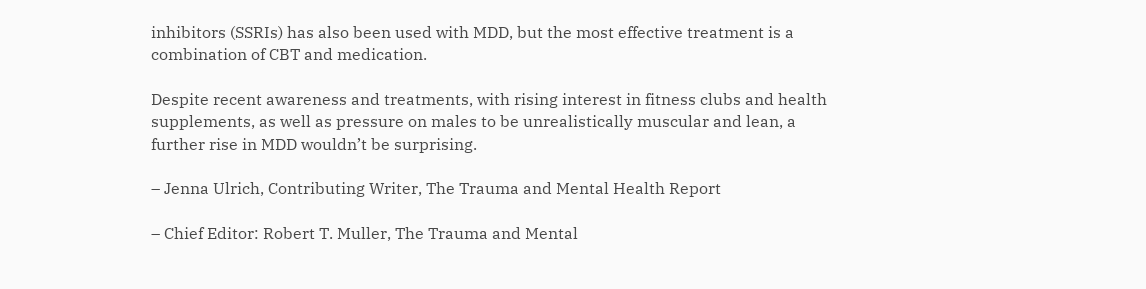inhibitors (SSRIs) has also been used with MDD, but the most effective treatment is a combination of CBT and medication.

Despite recent awareness and treatments, with rising interest in fitness clubs and health supplements, as well as pressure on males to be unrealistically muscular and lean, a further rise in MDD wouldn’t be surprising.

– Jenna Ulrich, Contributing Writer, The Trauma and Mental Health Report

– Chief Editor: Robert T. Muller, The Trauma and Mental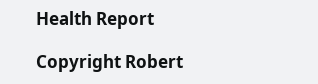Health Report

Copyright Robert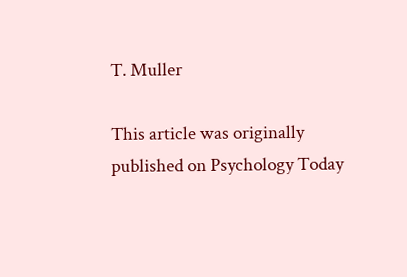T. Muller

This article was originally published on Psychology Today